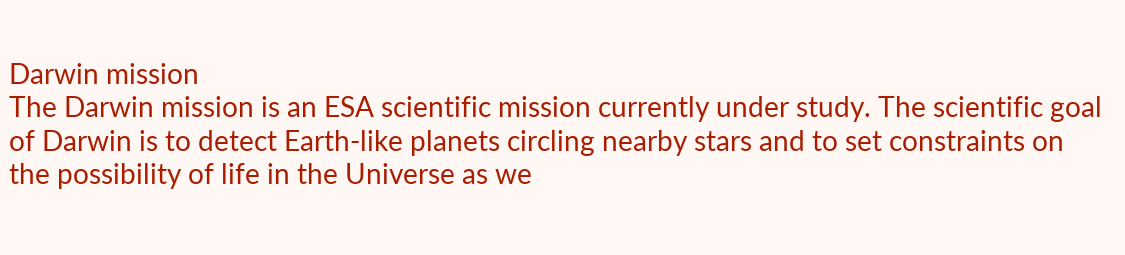Darwin mission
The Darwin mission is an ESA scientific mission currently under study. The scientific goal of Darwin is to detect Earth-like planets circling nearby stars and to set constraints on the possibility of life in the Universe as we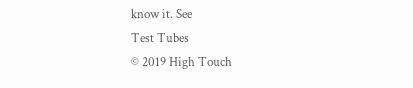know it. See
Test Tubes
© 2019 High Touch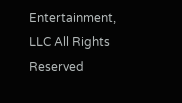Entertainment, LLC All Rights Reserved